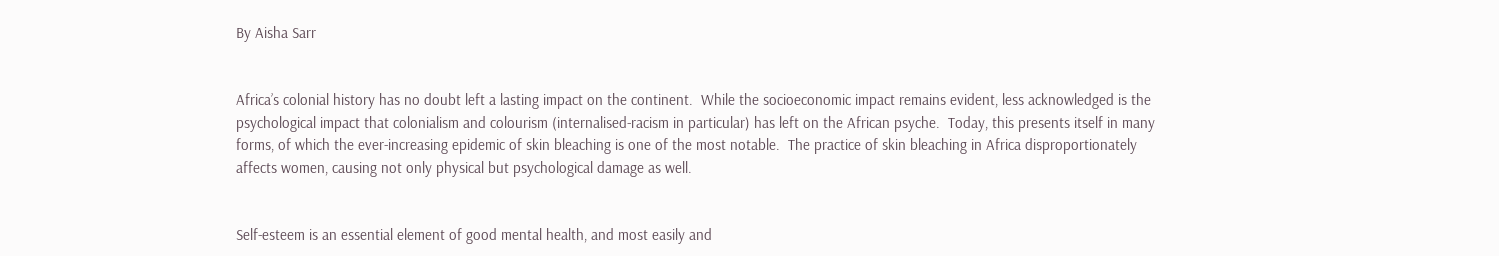By Aisha Sarr


Africa’s colonial history has no doubt left a lasting impact on the continent.  While the socioeconomic impact remains evident, less acknowledged is the psychological impact that colonialism and colourism (internalised-racism in particular) has left on the African psyche.  Today, this presents itself in many forms, of which the ever-increasing epidemic of skin bleaching is one of the most notable.  The practice of skin bleaching in Africa disproportionately affects women, causing not only physical but psychological damage as well.


Self-esteem is an essential element of good mental health, and most easily and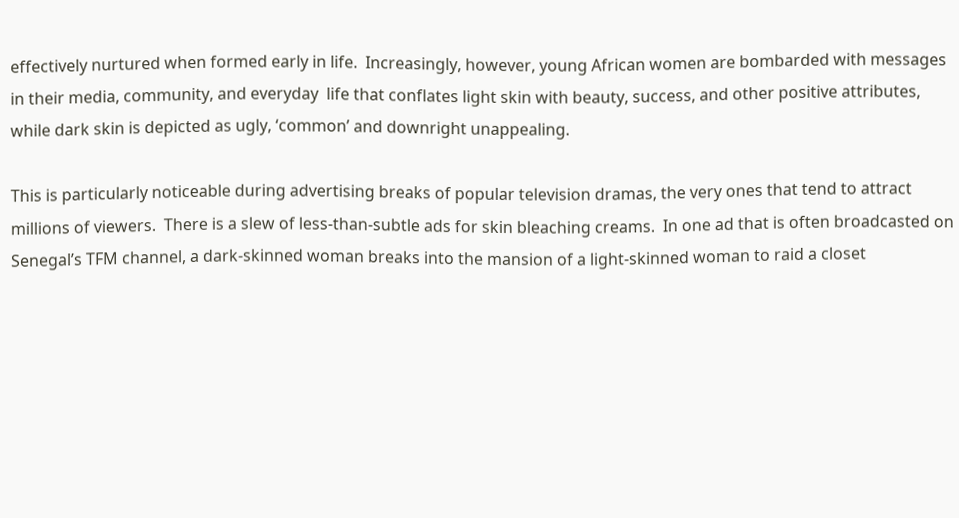effectively nurtured when formed early in life.  Increasingly, however, young African women are bombarded with messages in their media, community, and everyday  life that conflates light skin with beauty, success, and other positive attributes, while dark skin is depicted as ugly, ‘common’ and downright unappealing.

This is particularly noticeable during advertising breaks of popular television dramas, the very ones that tend to attract millions of viewers.  There is a slew of less-than-subtle ads for skin bleaching creams.  In one ad that is often broadcasted on Senegal’s TFM channel, a dark-skinned woman breaks into the mansion of a light-skinned woman to raid a closet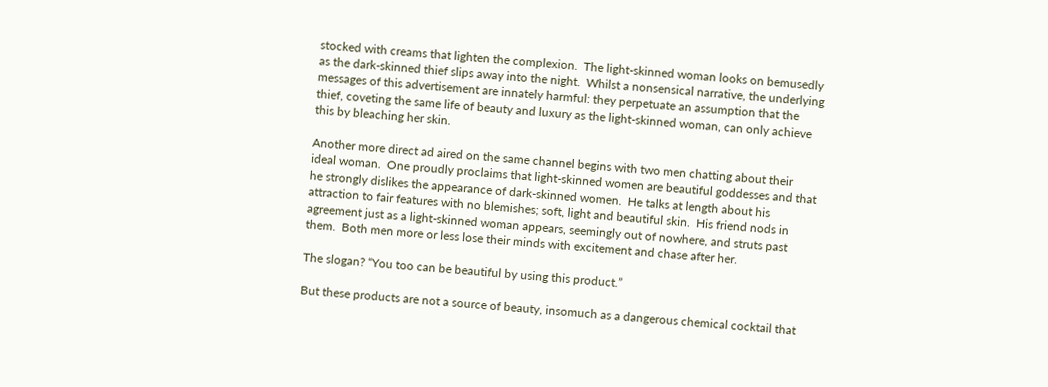stocked with creams that lighten the complexion.  The light-skinned woman looks on bemusedly as the dark-skinned thief slips away into the night.  Whilst a nonsensical narrative, the underlying messages of this advertisement are innately harmful: they perpetuate an assumption that the thief, coveting the same life of beauty and luxury as the light-skinned woman, can only achieve this by bleaching her skin.

Another more direct ad aired on the same channel begins with two men chatting about their ideal woman.  One proudly proclaims that light-skinned women are beautiful goddesses and that he strongly dislikes the appearance of dark-skinned women.  He talks at length about his attraction to fair features with no blemishes; soft, light and beautiful skin.  His friend nods in agreement just as a light-skinned woman appears, seemingly out of nowhere, and struts past them.  Both men more or less lose their minds with excitement and chase after her.

The slogan? “You too can be beautiful by using this product.”

But these products are not a source of beauty, insomuch as a dangerous chemical cocktail that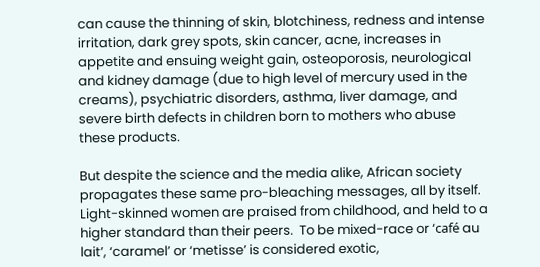can cause the thinning of skin, blotchiness, redness and intense irritation, dark grey spots, skin cancer, acne, increases in appetite and ensuing weight gain, osteoporosis, neurological and kidney damage (due to high level of mercury used in the creams), psychiatric disorders, asthma, liver damage, and severe birth defects in children born to mothers who abuse these products.

But despite the science and the media alike, African society propagates these same pro-bleaching messages, all by itself.  Light-skinned women are praised from childhood, and held to a higher standard than their peers.  To be mixed-race or ‘café au lait’, ‘caramel’ or ‘metisse’ is considered exotic,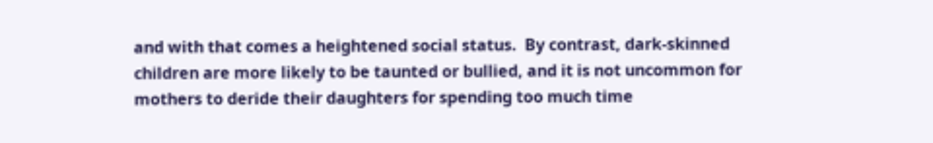and with that comes a heightened social status.  By contrast, dark-skinned children are more likely to be taunted or bullied, and it is not uncommon for mothers to deride their daughters for spending too much time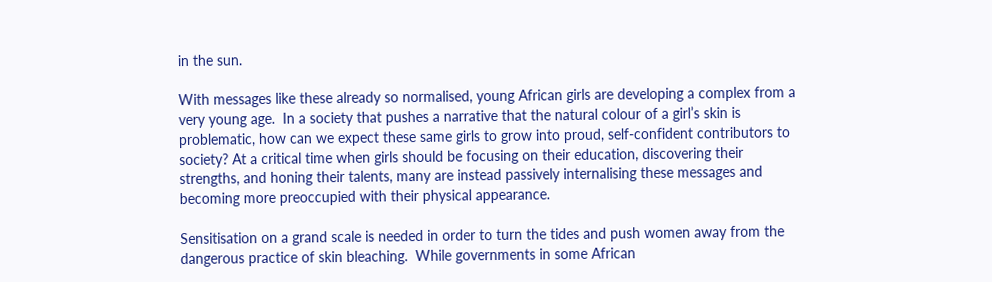in the sun.

With messages like these already so normalised, young African girls are developing a complex from a very young age.  In a society that pushes a narrative that the natural colour of a girl’s skin is problematic, how can we expect these same girls to grow into proud, self-confident contributors to society? At a critical time when girls should be focusing on their education, discovering their strengths, and honing their talents, many are instead passively internalising these messages and becoming more preoccupied with their physical appearance.

Sensitisation on a grand scale is needed in order to turn the tides and push women away from the dangerous practice of skin bleaching.  While governments in some African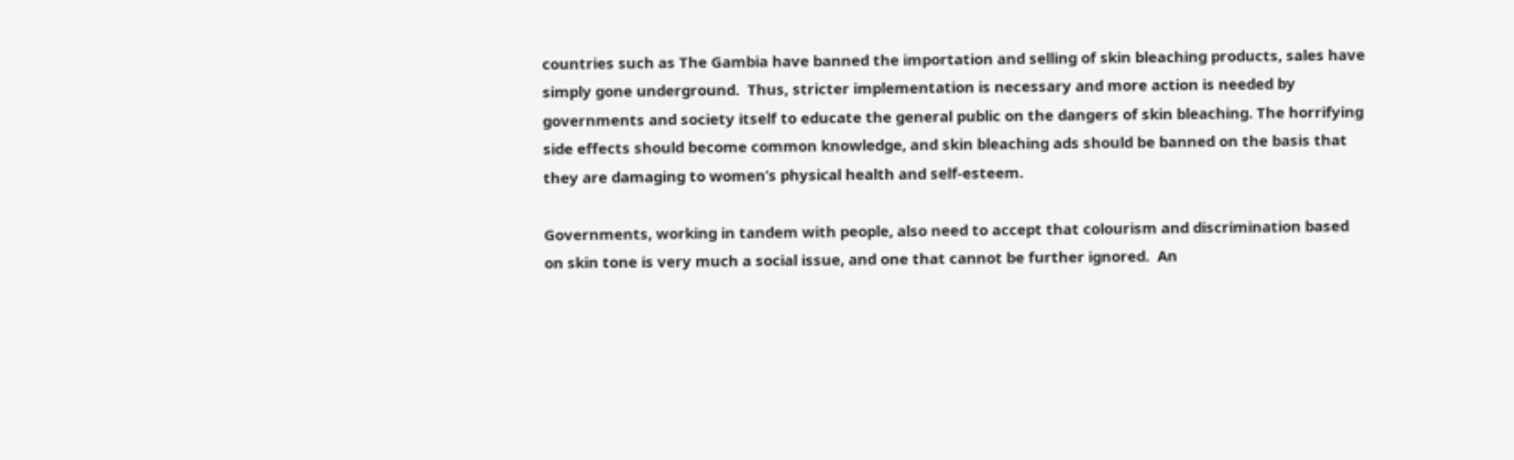countries such as The Gambia have banned the importation and selling of skin bleaching products, sales have simply gone underground.  Thus, stricter implementation is necessary and more action is needed by governments and society itself to educate the general public on the dangers of skin bleaching. The horrifying side effects should become common knowledge, and skin bleaching ads should be banned on the basis that they are damaging to women’s physical health and self-esteem.

Governments, working in tandem with people, also need to accept that colourism and discrimination based on skin tone is very much a social issue, and one that cannot be further ignored.  An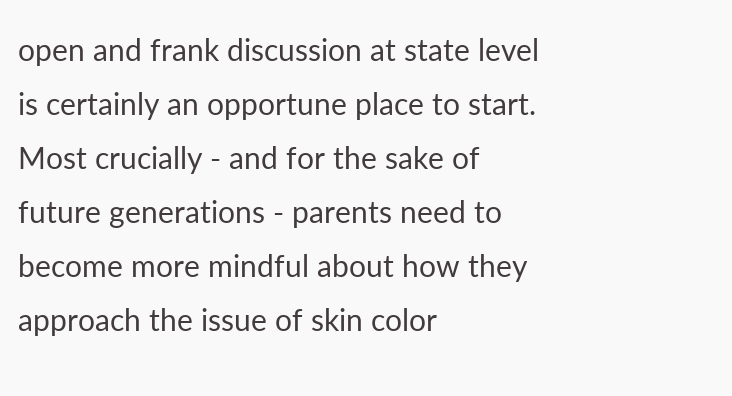open and frank discussion at state level is certainly an opportune place to start.  Most crucially - and for the sake of future generations - parents need to become more mindful about how they approach the issue of skin color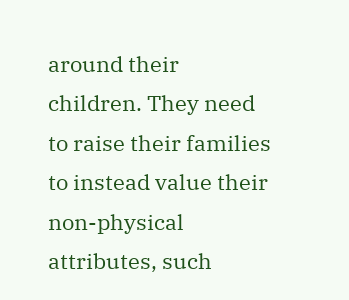around their children. They need to raise their families to instead value their non-physical attributes, such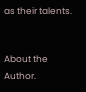as their talents.


About the Author.